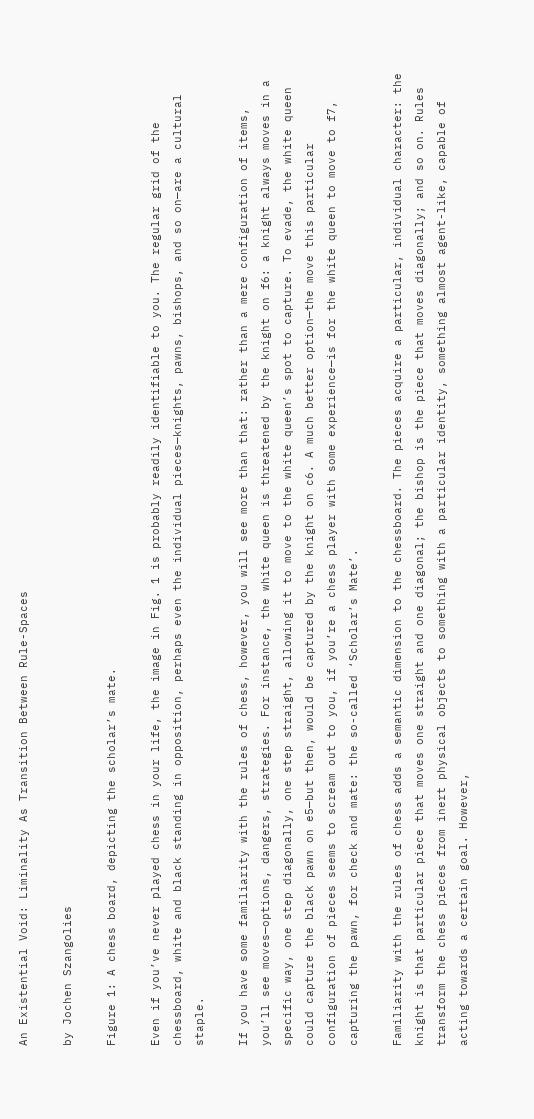An Existential Void: Liminality As Transition Between Rule-Spaces

by Jochen Szangolies

Figure 1: A chess board, depicting the scholar’s mate.

Even if you’ve never played chess in your life, the image in Fig. 1 is probably readily identifiable to you. The regular grid of the chessboard, white and black standing in opposition, perhaps even the individual pieces—knights, pawns, bishops, and so on—are a cultural staple.

If you have some familiarity with the rules of chess, however, you will see more than that: rather than a mere configuration of items, you’ll see moves—options, dangers, strategies. For instance, the white queen is threatened by the knight on f6: a knight always moves in a specific way, one step diagonally, one step straight, allowing it to move to the white queen’s spot to capture. To evade, the white queen could capture the black pawn on e5—but then, would be captured by the knight on c6. A much better option—the move this particular configuration of pieces seems to scream out to you, if you’re a chess player with some experience—is for the white queen to move to f7, capturing the pawn, for check and mate: the so-called ‘Scholar’s Mate’.

Familiarity with the rules of chess adds a semantic dimension to the chessboard. The pieces acquire a particular, individual character: the knight is that particular piece that moves one straight and one diagonal; the bishop is the piece that moves diagonally; and so on. Rules transform the chess pieces from inert physical objects to something with a particular identity, something almost agent-like, capable of acting towards a certain goal. However,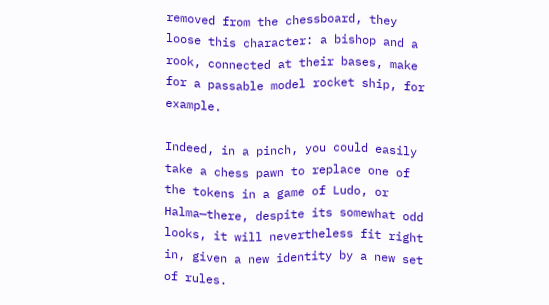removed from the chessboard, they loose this character: a bishop and a rook, connected at their bases, make for a passable model rocket ship, for example.

Indeed, in a pinch, you could easily take a chess pawn to replace one of the tokens in a game of Ludo, or Halma—there, despite its somewhat odd looks, it will nevertheless fit right in, given a new identity by a new set of rules.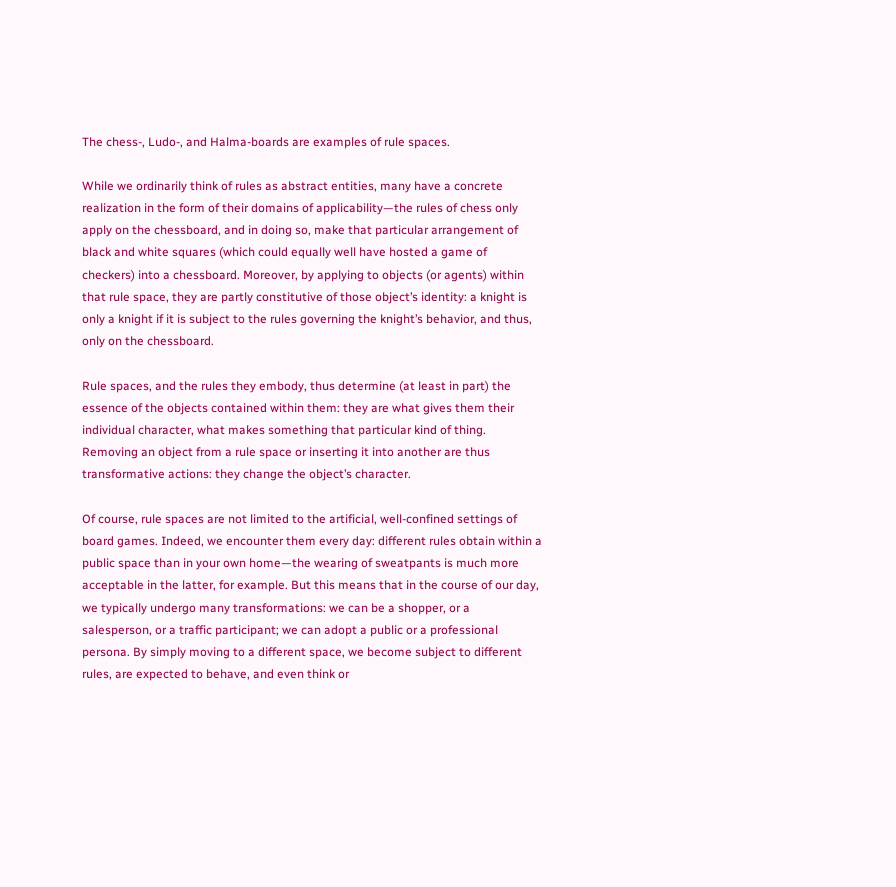The chess-, Ludo-, and Halma-boards are examples of rule spaces.

While we ordinarily think of rules as abstract entities, many have a concrete realization in the form of their domains of applicability—the rules of chess only apply on the chessboard, and in doing so, make that particular arrangement of black and white squares (which could equally well have hosted a game of checkers) into a chessboard. Moreover, by applying to objects (or agents) within that rule space, they are partly constitutive of those object’s identity: a knight is only a knight if it is subject to the rules governing the knight’s behavior, and thus, only on the chessboard.

Rule spaces, and the rules they embody, thus determine (at least in part) the essence of the objects contained within them: they are what gives them their individual character, what makes something that particular kind of thing. Removing an object from a rule space or inserting it into another are thus transformative actions: they change the object’s character.

Of course, rule spaces are not limited to the artificial, well-confined settings of board games. Indeed, we encounter them every day: different rules obtain within a public space than in your own home—the wearing of sweatpants is much more acceptable in the latter, for example. But this means that in the course of our day, we typically undergo many transformations: we can be a shopper, or a salesperson, or a traffic participant; we can adopt a public or a professional persona. By simply moving to a different space, we become subject to different rules, are expected to behave, and even think or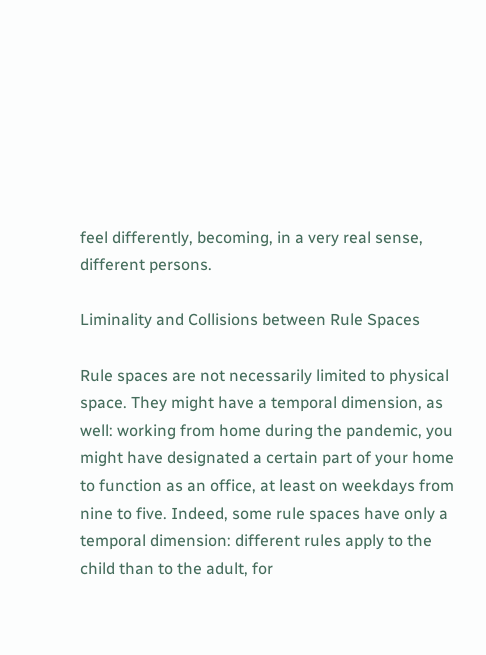feel differently, becoming, in a very real sense, different persons.

Liminality and Collisions between Rule Spaces

Rule spaces are not necessarily limited to physical space. They might have a temporal dimension, as well: working from home during the pandemic, you might have designated a certain part of your home to function as an office, at least on weekdays from nine to five. Indeed, some rule spaces have only a temporal dimension: different rules apply to the child than to the adult, for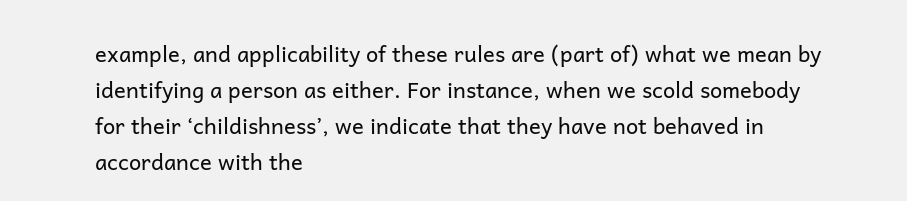example, and applicability of these rules are (part of) what we mean by identifying a person as either. For instance, when we scold somebody for their ‘childishness’, we indicate that they have not behaved in accordance with the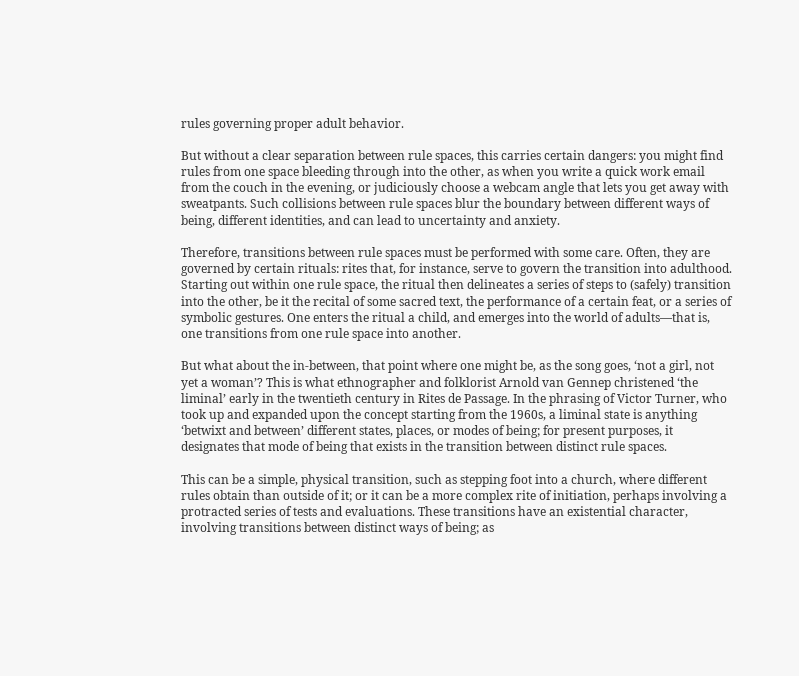rules governing proper adult behavior.

But without a clear separation between rule spaces, this carries certain dangers: you might find rules from one space bleeding through into the other, as when you write a quick work email from the couch in the evening, or judiciously choose a webcam angle that lets you get away with sweatpants. Such collisions between rule spaces blur the boundary between different ways of being, different identities, and can lead to uncertainty and anxiety.

Therefore, transitions between rule spaces must be performed with some care. Often, they are governed by certain rituals: rites that, for instance, serve to govern the transition into adulthood. Starting out within one rule space, the ritual then delineates a series of steps to (safely) transition into the other, be it the recital of some sacred text, the performance of a certain feat, or a series of symbolic gestures. One enters the ritual a child, and emerges into the world of adults—that is, one transitions from one rule space into another.

But what about the in-between, that point where one might be, as the song goes, ‘not a girl, not yet a woman’? This is what ethnographer and folklorist Arnold van Gennep christened ‘the liminal’ early in the twentieth century in Rites de Passage. In the phrasing of Victor Turner, who took up and expanded upon the concept starting from the 1960s, a liminal state is anything ‘betwixt and between’ different states, places, or modes of being; for present purposes, it designates that mode of being that exists in the transition between distinct rule spaces.

This can be a simple, physical transition, such as stepping foot into a church, where different rules obtain than outside of it; or it can be a more complex rite of initiation, perhaps involving a protracted series of tests and evaluations. These transitions have an existential character, involving transitions between distinct ways of being; as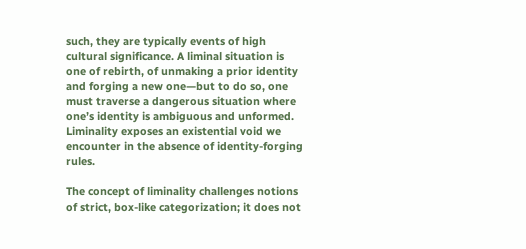such, they are typically events of high cultural significance. A liminal situation is one of rebirth, of unmaking a prior identity and forging a new one—but to do so, one must traverse a dangerous situation where one’s identity is ambiguous and unformed. Liminality exposes an existential void we encounter in the absence of identity-forging rules.

The concept of liminality challenges notions of strict, box-like categorization; it does not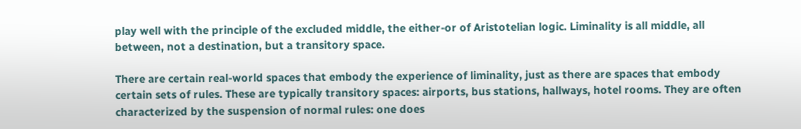play well with the principle of the excluded middle, the either-or of Aristotelian logic. Liminality is all middle, all between, not a destination, but a transitory space.

There are certain real-world spaces that embody the experience of liminality, just as there are spaces that embody certain sets of rules. These are typically transitory spaces: airports, bus stations, hallways, hotel rooms. They are often characterized by the suspension of normal rules: one does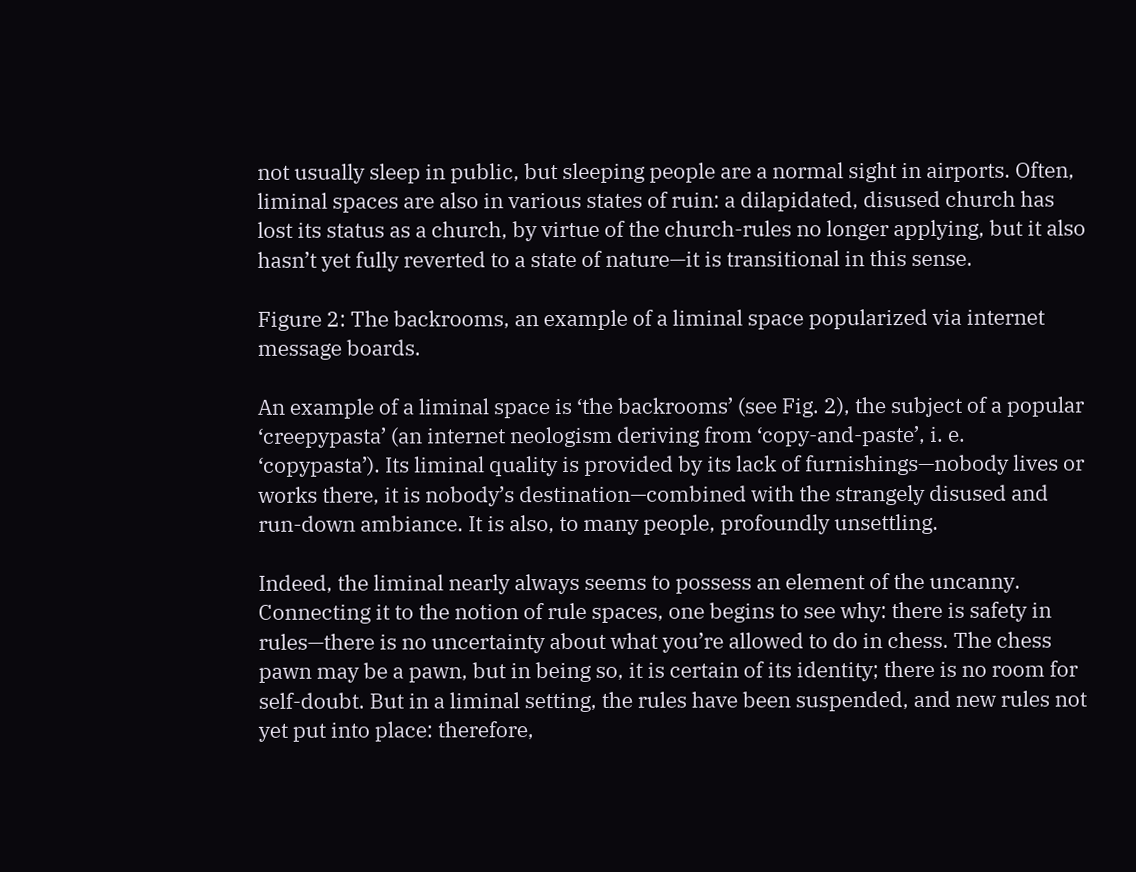not usually sleep in public, but sleeping people are a normal sight in airports. Often, liminal spaces are also in various states of ruin: a dilapidated, disused church has lost its status as a church, by virtue of the church-rules no longer applying, but it also hasn’t yet fully reverted to a state of nature—it is transitional in this sense.

Figure 2: The backrooms, an example of a liminal space popularized via internet message boards.

An example of a liminal space is ‘the backrooms’ (see Fig. 2), the subject of a popular ‘creepypasta’ (an internet neologism deriving from ‘copy-and-paste’, i. e. ‘copypasta’). Its liminal quality is provided by its lack of furnishings—nobody lives or works there, it is nobody’s destination—combined with the strangely disused and run-down ambiance. It is also, to many people, profoundly unsettling.

Indeed, the liminal nearly always seems to possess an element of the uncanny. Connecting it to the notion of rule spaces, one begins to see why: there is safety in rules—there is no uncertainty about what you’re allowed to do in chess. The chess pawn may be a pawn, but in being so, it is certain of its identity; there is no room for self-doubt. But in a liminal setting, the rules have been suspended, and new rules not yet put into place: therefore,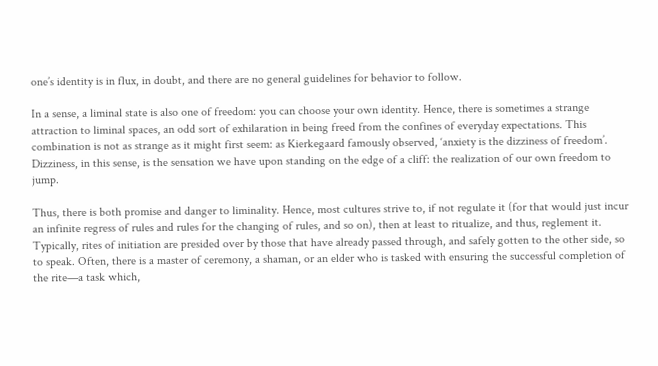one’s identity is in flux, in doubt, and there are no general guidelines for behavior to follow.

In a sense, a liminal state is also one of freedom: you can choose your own identity. Hence, there is sometimes a strange attraction to liminal spaces, an odd sort of exhilaration in being freed from the confines of everyday expectations. This combination is not as strange as it might first seem: as Kierkegaard famously observed, ‘anxiety is the dizziness of freedom’. Dizziness, in this sense, is the sensation we have upon standing on the edge of a cliff: the realization of our own freedom to jump.

Thus, there is both promise and danger to liminality. Hence, most cultures strive to, if not regulate it (for that would just incur an infinite regress of rules and rules for the changing of rules, and so on), then at least to ritualize, and thus, reglement it. Typically, rites of initiation are presided over by those that have already passed through, and safely gotten to the other side, so to speak. Often, there is a master of ceremony, a shaman, or an elder who is tasked with ensuring the successful completion of the rite—a task which,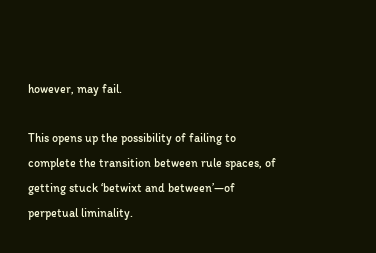however, may fail.

This opens up the possibility of failing to complete the transition between rule spaces, of getting stuck ‘betwixt and between’—of perpetual liminality.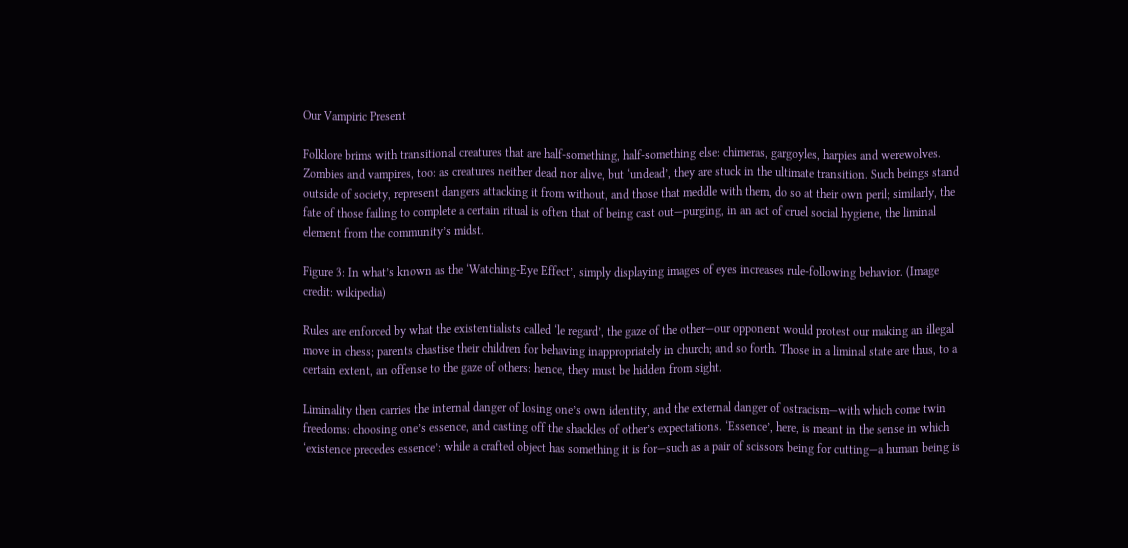Our Vampiric Present

Folklore brims with transitional creatures that are half-something, half-something else: chimeras, gargoyles, harpies and werewolves. Zombies and vampires, too: as creatures neither dead nor alive, but ‘undead’, they are stuck in the ultimate transition. Such beings stand outside of society, represent dangers attacking it from without, and those that meddle with them, do so at their own peril; similarly, the fate of those failing to complete a certain ritual is often that of being cast out—purging, in an act of cruel social hygiene, the liminal element from the community’s midst.

Figure 3: In what’s known as the ‘Watching-Eye Effect’, simply displaying images of eyes increases rule-following behavior. (Image credit: wikipedia)

Rules are enforced by what the existentialists called ‘le regard’, the gaze of the other—our opponent would protest our making an illegal move in chess; parents chastise their children for behaving inappropriately in church; and so forth. Those in a liminal state are thus, to a certain extent, an offense to the gaze of others: hence, they must be hidden from sight.

Liminality then carries the internal danger of losing one’s own identity, and the external danger of ostracism—with which come twin freedoms: choosing one’s essence, and casting off the shackles of other’s expectations. ‘Essence’, here, is meant in the sense in which ‘existence precedes essence’: while a crafted object has something it is for—such as a pair of scissors being for cutting—a human being is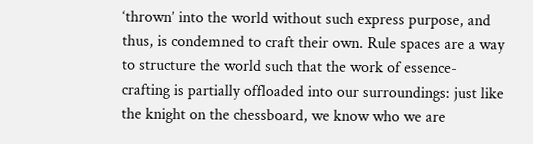‘thrown’ into the world without such express purpose, and thus, is condemned to craft their own. Rule spaces are a way to structure the world such that the work of essence-crafting is partially offloaded into our surroundings: just like the knight on the chessboard, we know who we are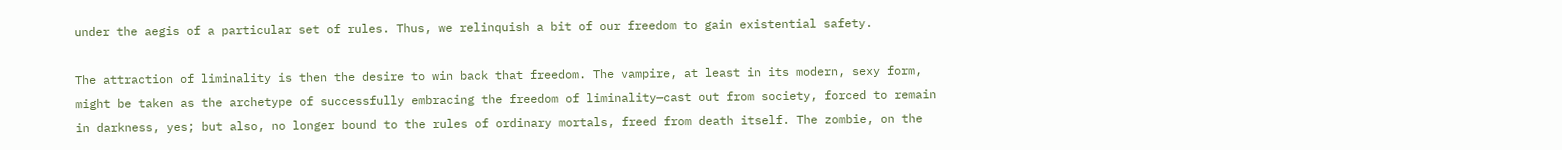under the aegis of a particular set of rules. Thus, we relinquish a bit of our freedom to gain existential safety.

The attraction of liminality is then the desire to win back that freedom. The vampire, at least in its modern, sexy form, might be taken as the archetype of successfully embracing the freedom of liminality—cast out from society, forced to remain in darkness, yes; but also, no longer bound to the rules of ordinary mortals, freed from death itself. The zombie, on the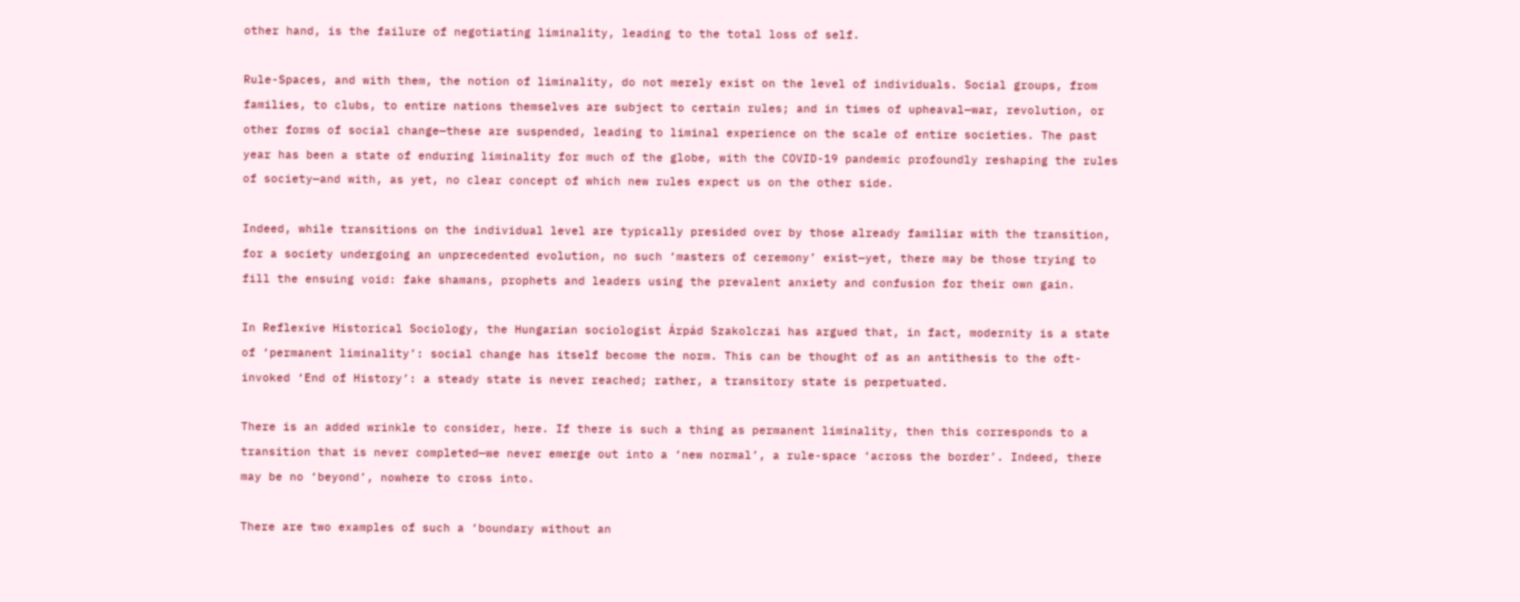other hand, is the failure of negotiating liminality, leading to the total loss of self.

Rule-Spaces, and with them, the notion of liminality, do not merely exist on the level of individuals. Social groups, from families, to clubs, to entire nations themselves are subject to certain rules; and in times of upheaval—war, revolution, or other forms of social change—these are suspended, leading to liminal experience on the scale of entire societies. The past year has been a state of enduring liminality for much of the globe, with the COVID-19 pandemic profoundly reshaping the rules of society—and with, as yet, no clear concept of which new rules expect us on the other side.

Indeed, while transitions on the individual level are typically presided over by those already familiar with the transition, for a society undergoing an unprecedented evolution, no such ‘masters of ceremony’ exist—yet, there may be those trying to fill the ensuing void: fake shamans, prophets and leaders using the prevalent anxiety and confusion for their own gain.

In Reflexive Historical Sociology, the Hungarian sociologist Árpád Szakolczai has argued that, in fact, modernity is a state of ‘permanent liminality’: social change has itself become the norm. This can be thought of as an antithesis to the oft-invoked ‘End of History’: a steady state is never reached; rather, a transitory state is perpetuated.

There is an added wrinkle to consider, here. If there is such a thing as permanent liminality, then this corresponds to a transition that is never completed—we never emerge out into a ‘new normal’, a rule-space ‘across the border’. Indeed, there may be no ‘beyond’, nowhere to cross into.

There are two examples of such a ‘boundary without an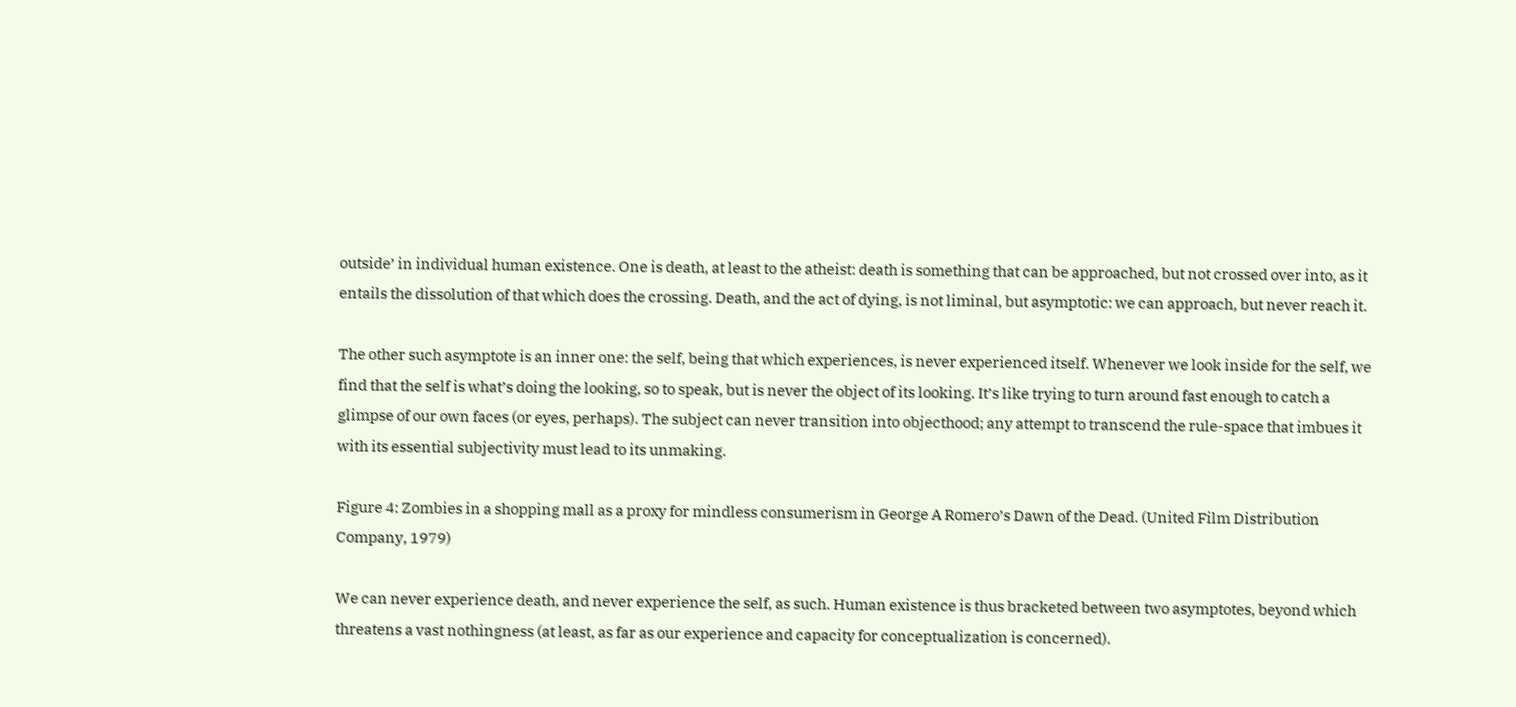outside’ in individual human existence. One is death, at least to the atheist: death is something that can be approached, but not crossed over into, as it entails the dissolution of that which does the crossing. Death, and the act of dying, is not liminal, but asymptotic: we can approach, but never reach it.

The other such asymptote is an inner one: the self, being that which experiences, is never experienced itself. Whenever we look inside for the self, we find that the self is what’s doing the looking, so to speak, but is never the object of its looking. It’s like trying to turn around fast enough to catch a glimpse of our own faces (or eyes, perhaps). The subject can never transition into objecthood; any attempt to transcend the rule-space that imbues it with its essential subjectivity must lead to its unmaking.

Figure 4: Zombies in a shopping mall as a proxy for mindless consumerism in George A Romero’s Dawn of the Dead. (United Film Distribution Company, 1979)

We can never experience death, and never experience the self, as such. Human existence is thus bracketed between two asymptotes, beyond which threatens a vast nothingness (at least, as far as our experience and capacity for conceptualization is concerned).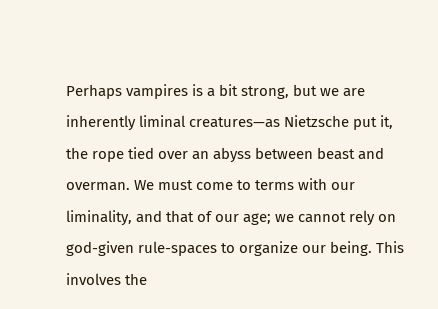Perhaps vampires is a bit strong, but we are inherently liminal creatures—as Nietzsche put it, the rope tied over an abyss between beast and overman. We must come to terms with our liminality, and that of our age; we cannot rely on god-given rule-spaces to organize our being. This involves the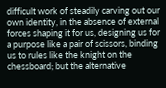difficult work of steadily carving out our own identity, in the absence of external forces shaping it for us, designing us for a purpose like a pair of scissors, binding us to rules like the knight on the chessboard; but the alternative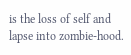is the loss of self and lapse into zombie-hood.